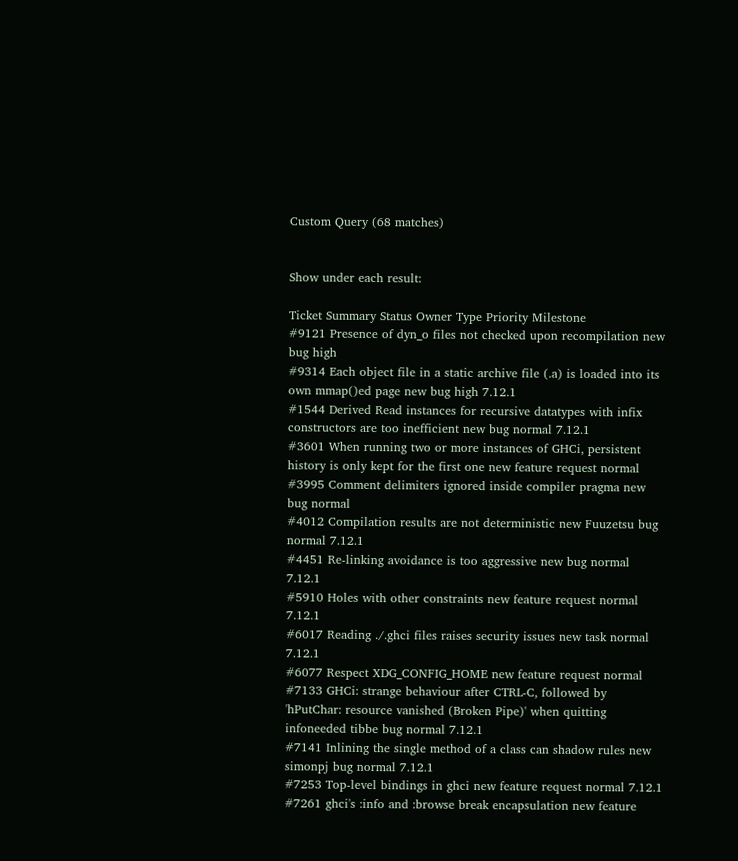Custom Query (68 matches)


Show under each result:

Ticket Summary Status Owner Type Priority Milestone
#9121 Presence of dyn_o files not checked upon recompilation new bug high
#9314 Each object file in a static archive file (.a) is loaded into its own mmap()ed page new bug high 7.12.1
#1544 Derived Read instances for recursive datatypes with infix constructors are too inefficient new bug normal 7.12.1
#3601 When running two or more instances of GHCi, persistent history is only kept for the first one new feature request normal
#3995 Comment delimiters ignored inside compiler pragma new bug normal
#4012 Compilation results are not deterministic new Fuuzetsu bug normal 7.12.1
#4451 Re-linking avoidance is too aggressive new bug normal 7.12.1
#5910 Holes with other constraints new feature request normal 7.12.1
#6017 Reading ./.ghci files raises security issues new task normal 7.12.1
#6077 Respect XDG_CONFIG_HOME new feature request normal
#7133 GHCi: strange behaviour after CTRL-C, followed by 'hPutChar: resource vanished (Broken Pipe)' when quitting infoneeded tibbe bug normal 7.12.1
#7141 Inlining the single method of a class can shadow rules new simonpj bug normal 7.12.1
#7253 Top-level bindings in ghci new feature request normal 7.12.1
#7261 ghci's :info and :browse break encapsulation new feature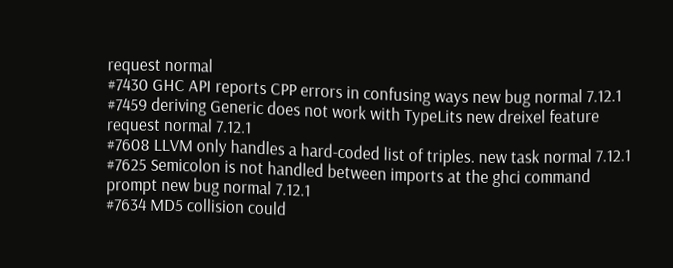request normal
#7430 GHC API reports CPP errors in confusing ways new bug normal 7.12.1
#7459 deriving Generic does not work with TypeLits new dreixel feature request normal 7.12.1
#7608 LLVM only handles a hard-coded list of triples. new task normal 7.12.1
#7625 Semicolon is not handled between imports at the ghci command prompt new bug normal 7.12.1
#7634 MD5 collision could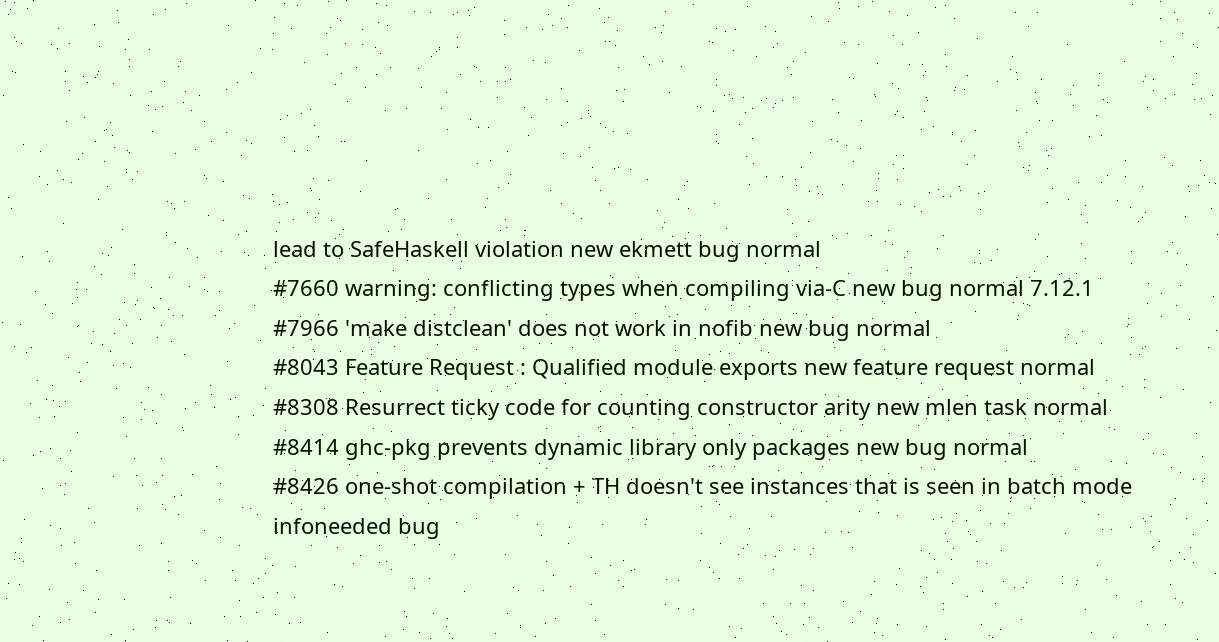lead to SafeHaskell violation new ekmett bug normal
#7660 warning: conflicting types when compiling via-C new bug normal 7.12.1
#7966 'make distclean' does not work in nofib new bug normal
#8043 Feature Request : Qualified module exports new feature request normal
#8308 Resurrect ticky code for counting constructor arity new mlen task normal
#8414 ghc-pkg prevents dynamic library only packages new bug normal
#8426 one-shot compilation + TH doesn't see instances that is seen in batch mode infoneeded bug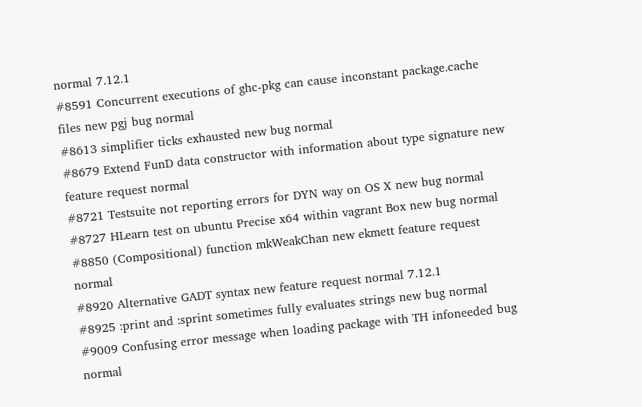normal 7.12.1
#8591 Concurrent executions of ghc-pkg can cause inconstant package.cache files new pgj bug normal
#8613 simplifier ticks exhausted new bug normal
#8679 Extend FunD data constructor with information about type signature new feature request normal
#8721 Testsuite not reporting errors for DYN way on OS X new bug normal
#8727 HLearn test on ubuntu Precise x64 within vagrant Box new bug normal
#8850 (Compositional) function mkWeakChan new ekmett feature request normal
#8920 Alternative GADT syntax new feature request normal 7.12.1
#8925 :print and :sprint sometimes fully evaluates strings new bug normal
#9009 Confusing error message when loading package with TH infoneeded bug normal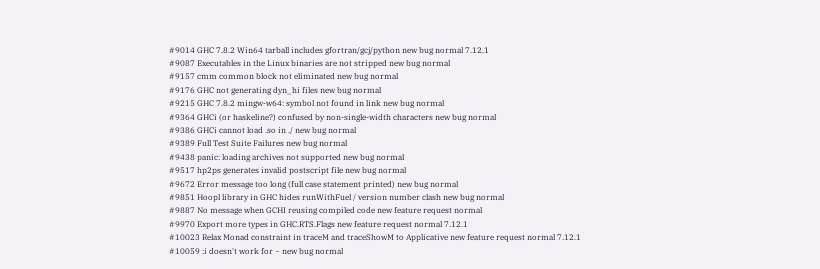#9014 GHC 7.8.2 Win64 tarball includes gfortran/gcj/python new bug normal 7.12.1
#9087 Executables in the Linux binaries are not stripped new bug normal
#9157 cmm common block not eliminated new bug normal
#9176 GHC not generating dyn_hi files new bug normal
#9215 GHC 7.8.2 mingw-w64: symbol not found in link new bug normal
#9364 GHCi (or haskeline?) confused by non-single-width characters new bug normal
#9386 GHCi cannot load .so in ./ new bug normal
#9389 Full Test Suite Failures new bug normal
#9438 panic: loading archives not supported new bug normal
#9517 hp2ps generates invalid postscript file new bug normal
#9672 Error message too long (full case statement printed) new bug normal
#9851 Hoopl library in GHC hides runWithFuel / version number clash new bug normal
#9887 No message when GCHI reusing compiled code new feature request normal
#9970 Export more types in GHC.RTS.Flags new feature request normal 7.12.1
#10023 Relax Monad constraint in traceM and traceShowM to Applicative new feature request normal 7.12.1
#10059 :i doesn't work for ~ new bug normal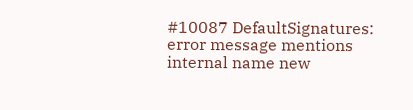#10087 DefaultSignatures: error message mentions internal name new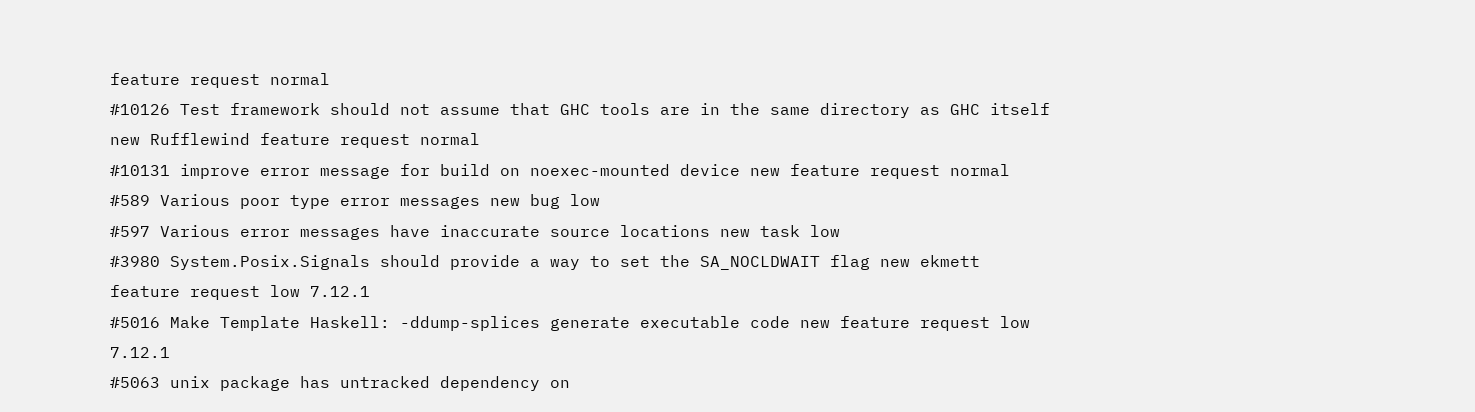feature request normal
#10126 Test framework should not assume that GHC tools are in the same directory as GHC itself new Rufflewind feature request normal
#10131 improve error message for build on noexec-mounted device new feature request normal
#589 Various poor type error messages new bug low
#597 Various error messages have inaccurate source locations new task low
#3980 System.Posix.Signals should provide a way to set the SA_NOCLDWAIT flag new ekmett feature request low 7.12.1
#5016 Make Template Haskell: -ddump-splices generate executable code new feature request low 7.12.1
#5063 unix package has untracked dependency on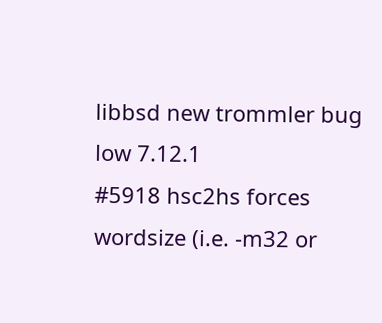libbsd new trommler bug low 7.12.1
#5918 hsc2hs forces wordsize (i.e. -m32 or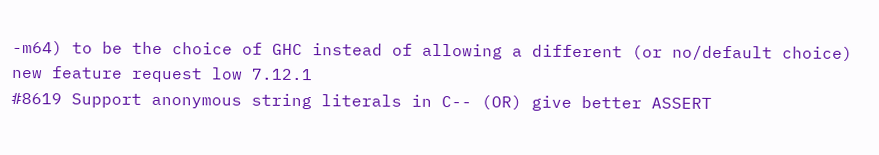-m64) to be the choice of GHC instead of allowing a different (or no/default choice) new feature request low 7.12.1
#8619 Support anonymous string literals in C-- (OR) give better ASSERT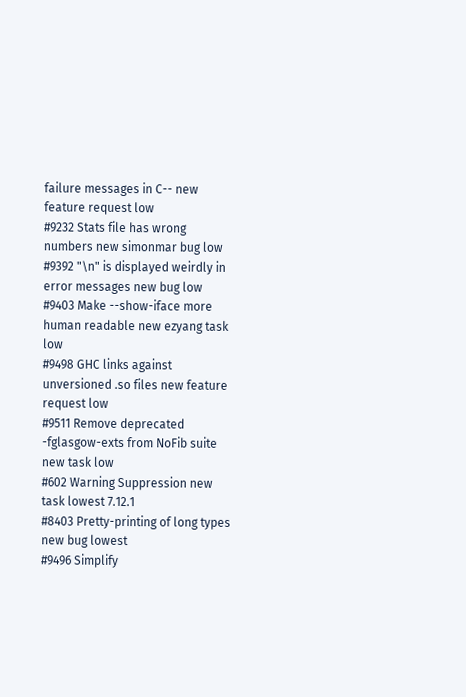failure messages in C-- new feature request low
#9232 Stats file has wrong numbers new simonmar bug low
#9392 "\n" is displayed weirdly in error messages new bug low
#9403 Make --show-iface more human readable new ezyang task low
#9498 GHC links against unversioned .so files new feature request low
#9511 Remove deprecated -fglasgow-exts from NoFib suite new task low
#602 Warning Suppression new task lowest 7.12.1
#8403 Pretty-printing of long types new bug lowest
#9496 Simplify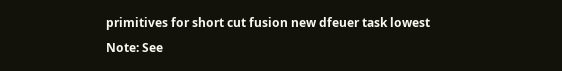primitives for short cut fusion new dfeuer task lowest
Note: See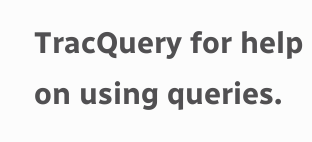TracQuery for help on using queries.